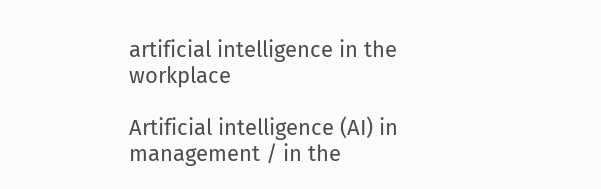artificial intelligence in the workplace

Artificial intelligence (AI) in management / in the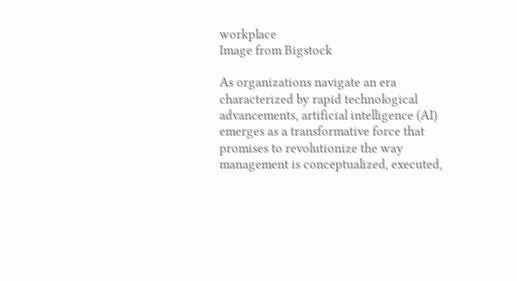workplace
Image from Bigstock

As organizations navigate an era characterized by rapid technological advancements, artificial intelligence (AI) emerges as a transformative force that promises to revolutionize the way management is conceptualized, executed,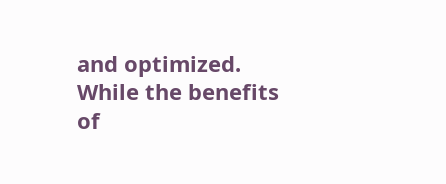and optimized. While the benefits of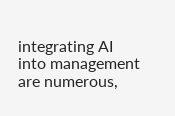integrating AI into management are numerous,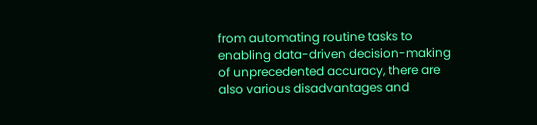from automating routine tasks to enabling data-driven decision-making of unprecedented accuracy, there are also various disadvantages and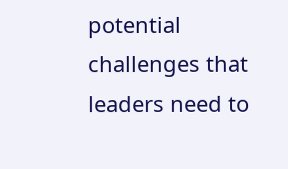potential challenges that leaders need to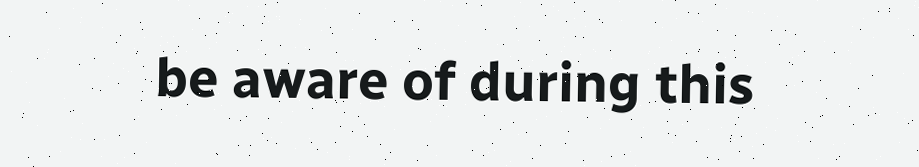be aware of during this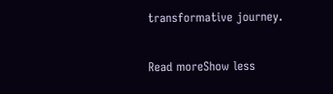transformative journey.

Read moreShow less